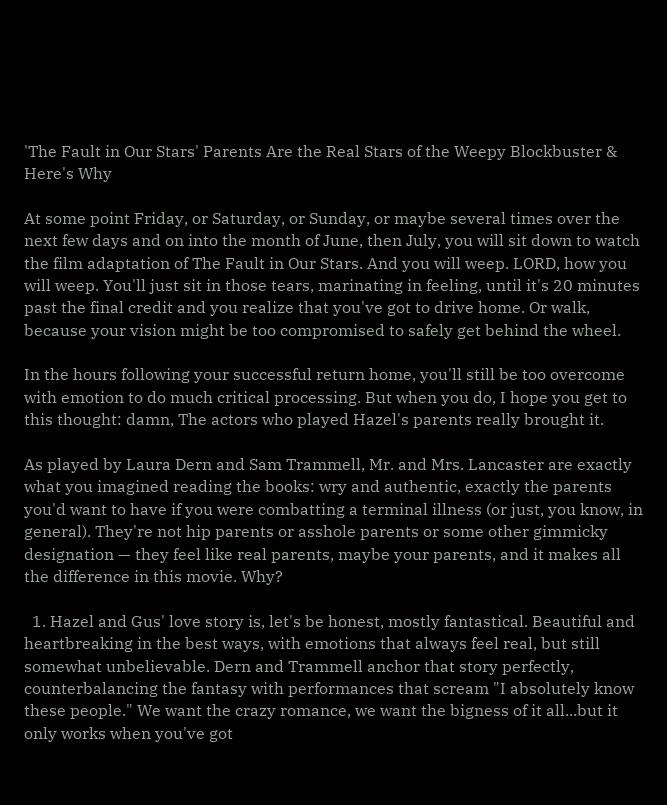'The Fault in Our Stars' Parents Are the Real Stars of the Weepy Blockbuster & Here's Why

At some point Friday, or Saturday, or Sunday, or maybe several times over the next few days and on into the month of June, then July, you will sit down to watch the film adaptation of The Fault in Our Stars. And you will weep. LORD, how you will weep. You'll just sit in those tears, marinating in feeling, until it's 20 minutes past the final credit and you realize that you've got to drive home. Or walk, because your vision might be too compromised to safely get behind the wheel.

In the hours following your successful return home, you'll still be too overcome with emotion to do much critical processing. But when you do, I hope you get to this thought: damn, The actors who played Hazel's parents really brought it.

As played by Laura Dern and Sam Trammell, Mr. and Mrs. Lancaster are exactly what you imagined reading the books: wry and authentic, exactly the parents you'd want to have if you were combatting a terminal illness (or just, you know, in general). They're not hip parents or asshole parents or some other gimmicky designation — they feel like real parents, maybe your parents, and it makes all the difference in this movie. Why?

  1. Hazel and Gus' love story is, let's be honest, mostly fantastical. Beautiful and heartbreaking in the best ways, with emotions that always feel real, but still somewhat unbelievable. Dern and Trammell anchor that story perfectly, counterbalancing the fantasy with performances that scream "I absolutely know these people." We want the crazy romance, we want the bigness of it all...but it only works when you've got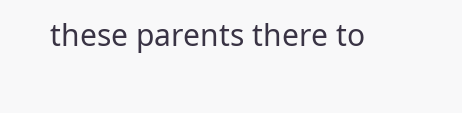these parents there to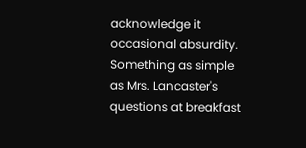acknowledge it occasional absurdity. Something as simple as Mrs. Lancaster's questions at breakfast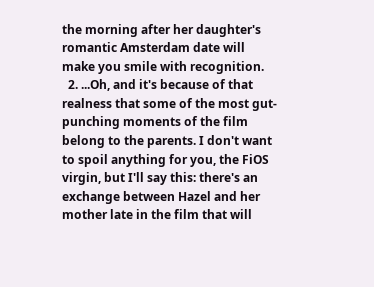the morning after her daughter's romantic Amsterdam date will make you smile with recognition.
  2. ...Oh, and it's because of that realness that some of the most gut-punching moments of the film belong to the parents. I don't want to spoil anything for you, the FiOS virgin, but I'll say this: there's an exchange between Hazel and her mother late in the film that will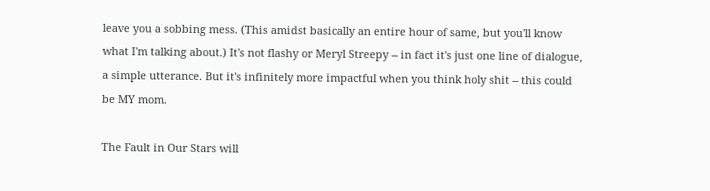leave you a sobbing mess. (This amidst basically an entire hour of same, but you'll know what I'm talking about.) It's not flashy or Meryl Streepy -- in fact it's just one line of dialogue, a simple utterance. But it's infinitely more impactful when you think holy shit -- this could be MY mom.

The Fault in Our Stars will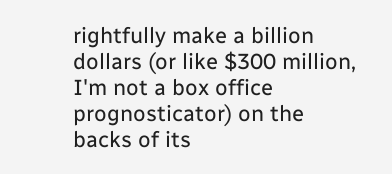rightfully make a billion dollars (or like $300 million, I'm not a box office prognosticator) on the backs of its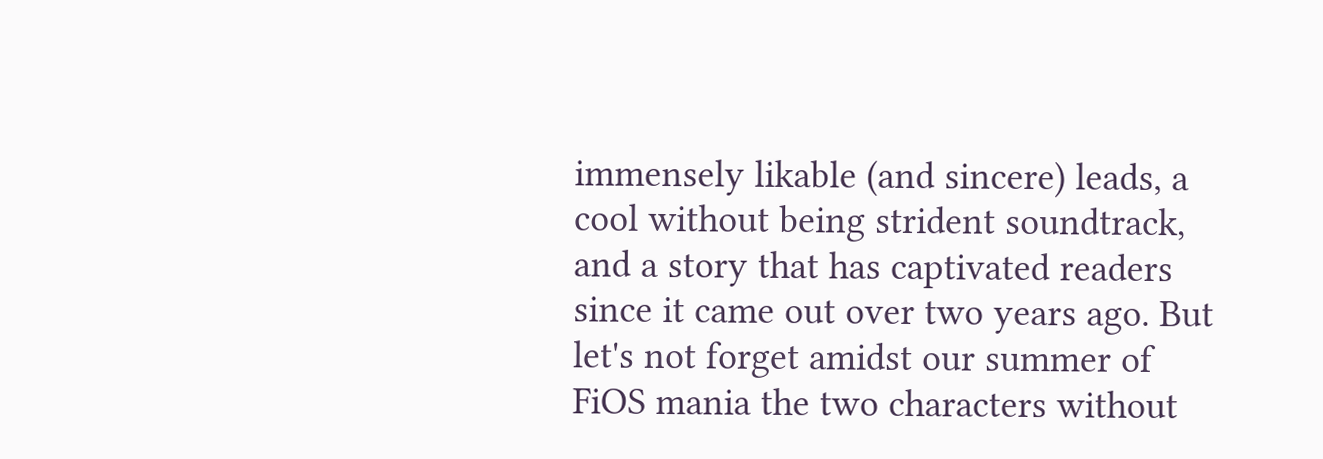immensely likable (and sincere) leads, a cool without being strident soundtrack, and a story that has captivated readers since it came out over two years ago. But let's not forget amidst our summer of FiOS mania the two characters without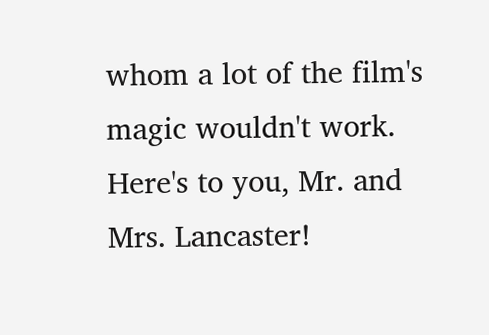whom a lot of the film's magic wouldn't work. Here's to you, Mr. and Mrs. Lancaster!